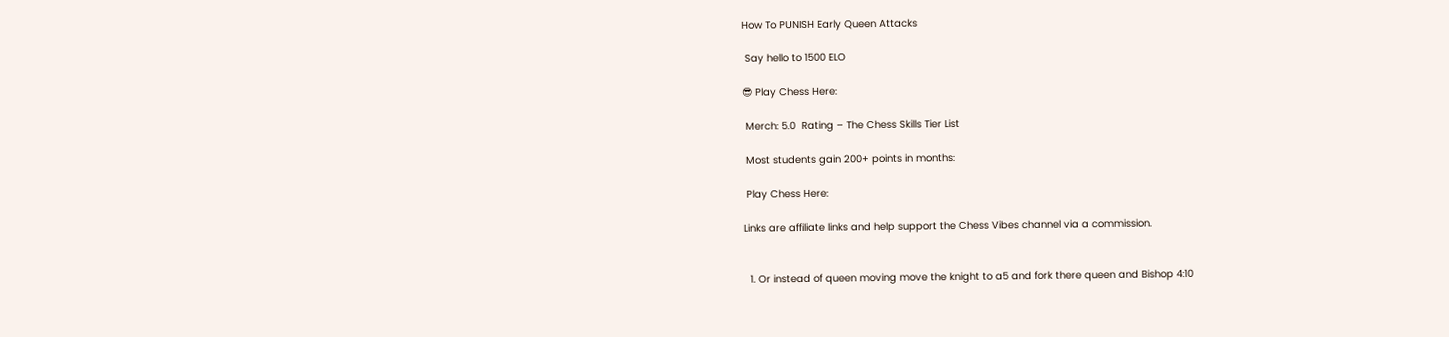How To PUNISH Early Queen Attacks

 Say hello to 1500 ELO

😎 Play Chess Here:

 Merch: 5.0  Rating – The Chess Skills Tier List

 Most students gain 200+ points in months:

 Play Chess Here:

Links are affiliate links and help support the Chess Vibes channel via a commission.


  1. Or instead of queen moving move the knight to a5 and fork there queen and Bishop 4:10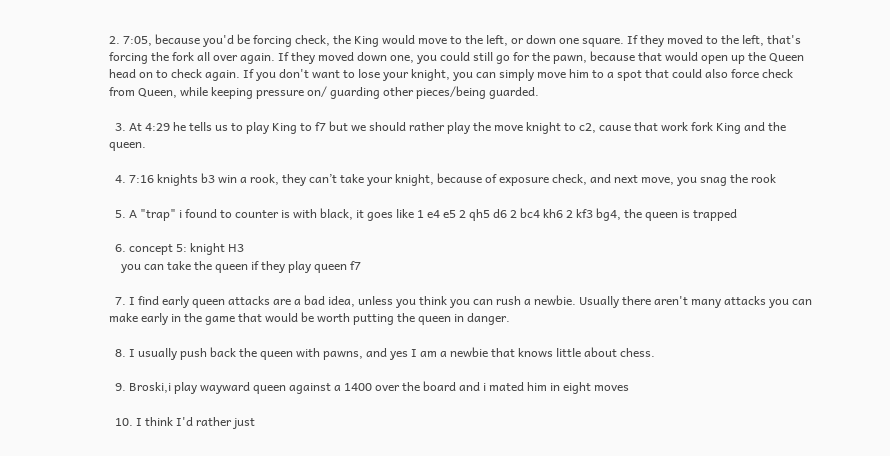2. 7:05, because you'd be forcing check, the King would move to the left, or down one square. If they moved to the left, that's forcing the fork all over again. If they moved down one, you could still go for the pawn, because that would open up the Queen head on to check again. If you don't want to lose your knight, you can simply move him to a spot that could also force check from Queen, while keeping pressure on/ guarding other pieces/being guarded.

  3. At 4:29 he tells us to play King to f7 but we should rather play the move knight to c2, cause that work fork King and the queen.

  4. 7:16 knights b3 win a rook, they can’t take your knight, because of exposure check, and next move, you snag the rook

  5. A "trap" i found to counter is with black, it goes like 1 e4 e5 2 qh5 d6 2 bc4 kh6 2 kf3 bg4, the queen is trapped

  6. concept 5: knight H3
    you can take the queen if they play queen f7

  7. I find early queen attacks are a bad idea, unless you think you can rush a newbie. Usually there aren't many attacks you can make early in the game that would be worth putting the queen in danger.

  8. I usually push back the queen with pawns, and yes I am a newbie that knows little about chess.

  9. Broski,i play wayward queen against a 1400 over the board and i mated him in eight moves

  10. I think I'd rather just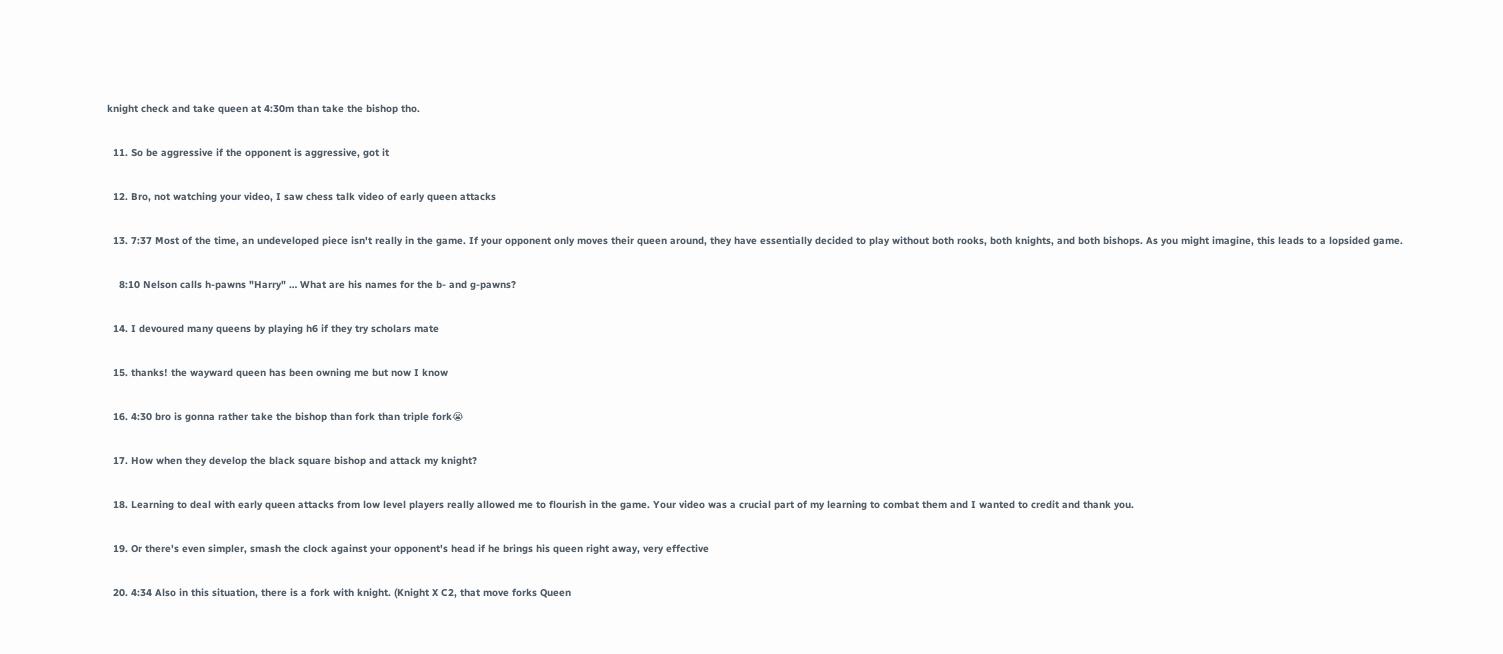knight check and take queen at 4:30m than take the bishop tho.

  11. So be aggressive if the opponent is aggressive, got it

  12. Bro, not watching your video, I saw chess talk video of early queen attacks

  13. 7:37 Most of the time, an undeveloped piece isn't really in the game. If your opponent only moves their queen around, they have essentially decided to play without both rooks, both knights, and both bishops. As you might imagine, this leads to a lopsided game.

    8:10 Nelson calls h-pawns "Harry" … What are his names for the b- and g-pawns?

  14. I devoured many queens by playing h6 if they try scholars mate

  15. thanks! the wayward queen has been owning me but now I know

  16. 4:30 bro is gonna rather take the bishop than fork than triple fork😭

  17. How when they develop the black square bishop and attack my knight?

  18. Learning to deal with early queen attacks from low level players really allowed me to flourish in the game. Your video was a crucial part of my learning to combat them and I wanted to credit and thank you.

  19. Or there's even simpler, smash the clock against your opponent's head if he brings his queen right away, very effective

  20. 4:34 Also in this situation, there is a fork with knight. (Knight X C2, that move forks Queen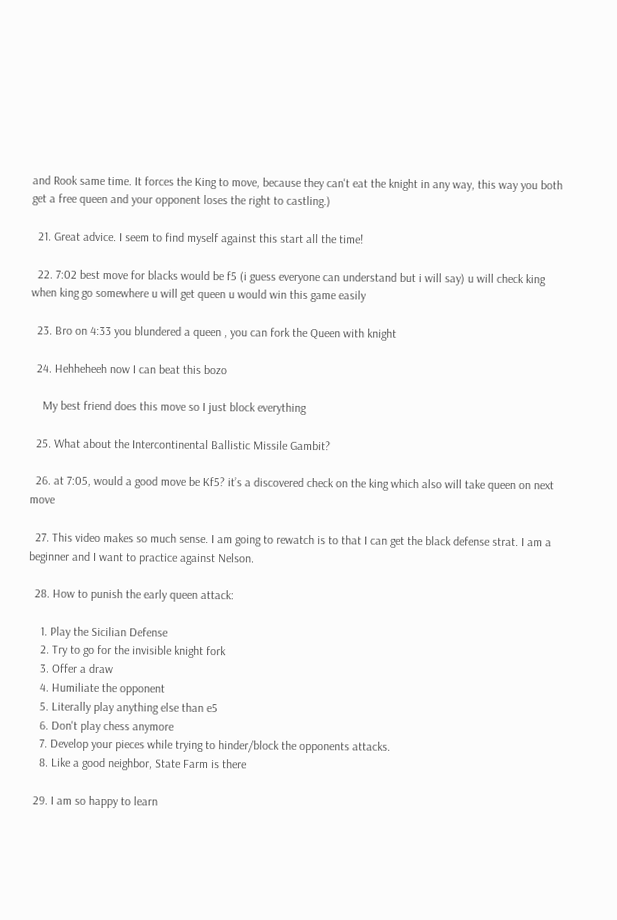and Rook same time. It forces the King to move, because they can't eat the knight in any way, this way you both get a free queen and your opponent loses the right to castling.)

  21. Great advice. I seem to find myself against this start all the time!

  22. 7:02 best move for blacks would be f5 (i guess everyone can understand but i will say) u will check king when king go somewhere u will get queen u would win this game easily

  23. Bro on 4:33 you blundered a queen , you can fork the Queen with knight

  24. Hehheheeh now I can beat this bozo

    My best friend does this move so I just block everything

  25. What about the Intercontinental Ballistic Missile Gambit?

  26. at 7:05, would a good move be Kf5? it’s a discovered check on the king which also will take queen on next move

  27. This video makes so much sense. I am going to rewatch is to that I can get the black defense strat. I am a beginner and I want to practice against Nelson.

  28. How to punish the early queen attack:

    1. Play the Sicilian Defense
    2. Try to go for the invisible knight fork
    3. Offer a draw
    4. Humiliate the opponent
    5. Literally play anything else than e5
    6. Don't play chess anymore
    7. Develop your pieces while trying to hinder/block the opponents attacks.
    8. Like a good neighbor, State Farm is there

  29. I am so happy to learn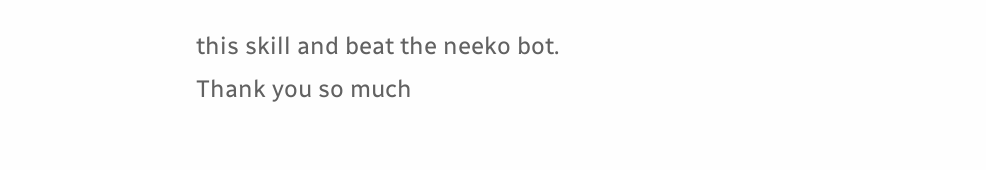this skill and beat the neeko bot. Thank you so much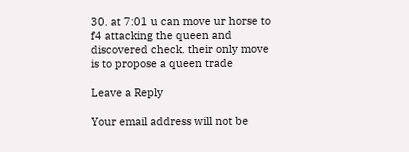30. at 7:01 u can move ur horse to f4 attacking the queen and discovered check. their only move is to propose a queen trade

Leave a Reply

Your email address will not be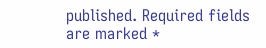published. Required fields are marked *